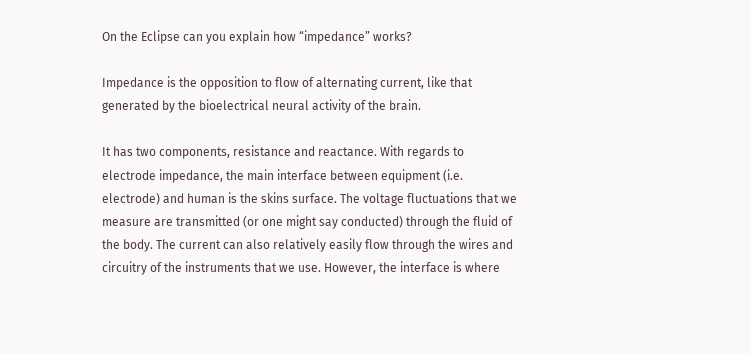On the Eclipse can you explain how “impedance” works?

Impedance is the opposition to flow of alternating current, like that generated by the bioelectrical neural activity of the brain.

It has two components, resistance and reactance. With regards to electrode impedance, the main interface between equipment (i.e. electrode) and human is the skins surface. The voltage fluctuations that we measure are transmitted (or one might say conducted) through the fluid of the body. The current can also relatively easily flow through the wires and circuitry of the instruments that we use. However, the interface is where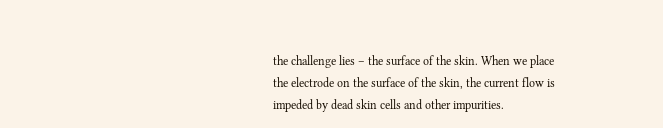the challenge lies – the surface of the skin. When we place the electrode on the surface of the skin, the current flow is impeded by dead skin cells and other impurities.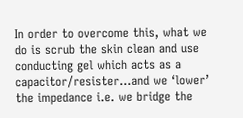In order to overcome this, what we do is scrub the skin clean and use conducting gel which acts as a capacitor/resister…and we ‘lower’ the impedance i.e. we bridge the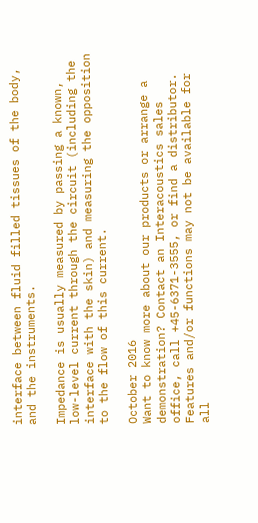interface between fluid filled tissues of the body, and the instruments.

Impedance is usually measured by passing a known, low-level current through the circuit (including the interface with the skin) and measuring the opposition to the flow of this current.

October 2016
Want to know more about our products or arrange a demonstration? Contact an Interacoustics sales office, call +45-6371-3555, or find a distributor.
Features and/or functions may not be available for all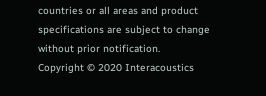countries or all areas and product specifications are subject to change without prior notification.
Copyright © 2020 Interacoustics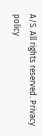A/S. All rights reserved. Privacy policy